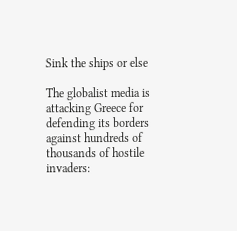Sink the ships or else

The globalist media is attacking Greece for defending its borders against hundreds of thousands of hostile invaders: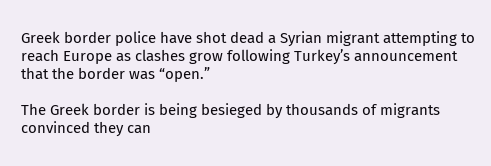Greek border police have shot dead a Syrian migrant attempting to reach Europe as clashes grow following Turkey’s announcement that the border was “open.”

The Greek border is being besieged by thousands of migrants convinced they can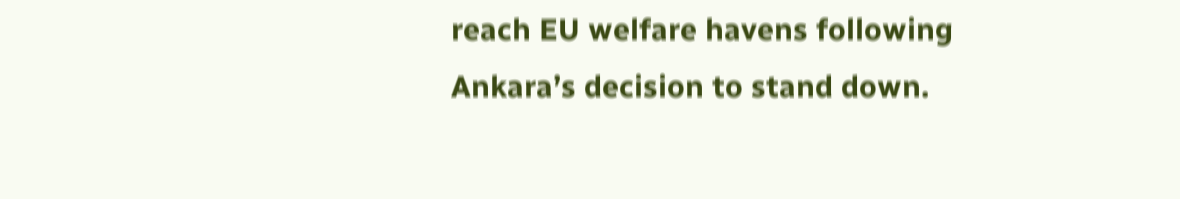reach EU welfare havens following Ankara’s decision to stand down.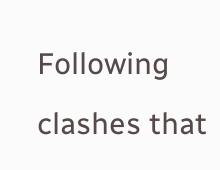Following clashes that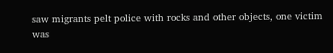saw migrants pelt police with rocks and other objects, one victim was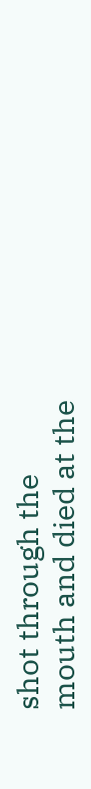shot through the mouth and died at the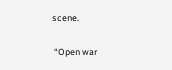scene.

 “Open war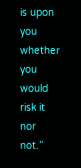is upon you whether you would risk it nor not.”